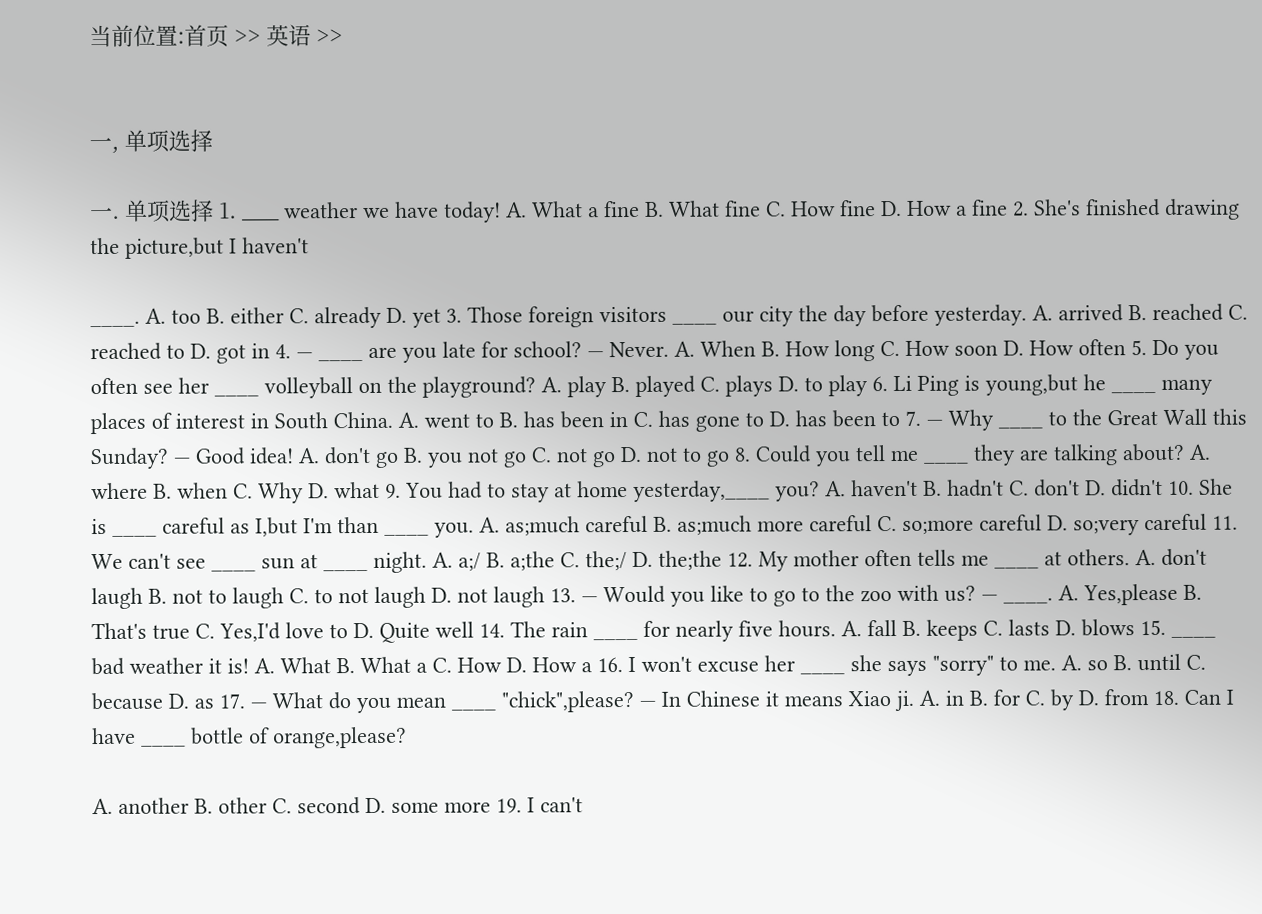当前位置:首页 >> 英语 >>


一, 单项选择

一. 单项选择 1. ___ weather we have today! A. What a fine B. What fine C. How fine D. How a fine 2. She's finished drawing the picture,but I haven't

____. A. too B. either C. already D. yet 3. Those foreign visitors ____ our city the day before yesterday. A. arrived B. reached C. reached to D. got in 4. — ____ are you late for school? — Never. A. When B. How long C. How soon D. How often 5. Do you often see her ____ volleyball on the playground? A. play B. played C. plays D. to play 6. Li Ping is young,but he ____ many places of interest in South China. A. went to B. has been in C. has gone to D. has been to 7. — Why ____ to the Great Wall this Sunday? — Good idea! A. don't go B. you not go C. not go D. not to go 8. Could you tell me ____ they are talking about? A. where B. when C. Why D. what 9. You had to stay at home yesterday,____ you? A. haven't B. hadn't C. don't D. didn't 10. She is ____ careful as I,but I'm than ____ you. A. as;much careful B. as;much more careful C. so;more careful D. so;very careful 11. We can't see ____ sun at ____ night. A. a;/ B. a;the C. the;/ D. the;the 12. My mother often tells me ____ at others. A. don't laugh B. not to laugh C. to not laugh D. not laugh 13. — Would you like to go to the zoo with us? — ____. A. Yes,please B. That's true C. Yes,I'd love to D. Quite well 14. The rain ____ for nearly five hours. A. fall B. keeps C. lasts D. blows 15. ____ bad weather it is! A. What B. What a C. How D. How a 16. I won't excuse her ____ she says "sorry" to me. A. so B. until C. because D. as 17. — What do you mean ____ "chick",please? — In Chinese it means Xiao ji. A. in B. for C. by D. from 18. Can I have ____ bottle of orange,please?

A. another B. other C. second D. some more 19. I can't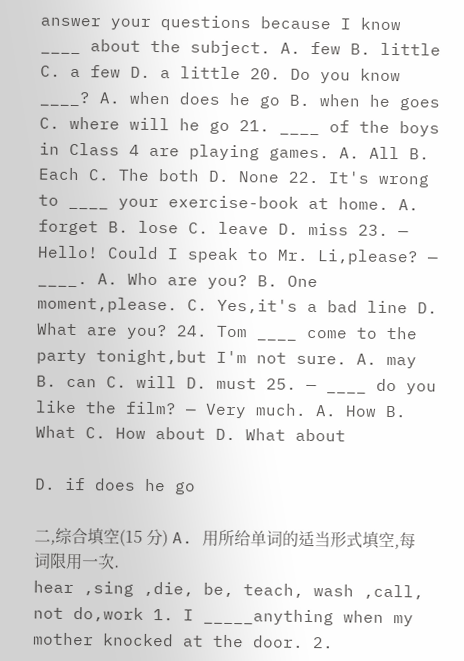answer your questions because I know ____ about the subject. A. few B. little C. a few D. a little 20. Do you know ____? A. when does he go B. when he goes C. where will he go 21. ____ of the boys in Class 4 are playing games. A. All B. Each C. The both D. None 22. It's wrong to ____ your exercise-book at home. A. forget B. lose C. leave D. miss 23. — Hello! Could I speak to Mr. Li,please? — ____. A. Who are you? B. One moment,please. C. Yes,it's a bad line D. What are you? 24. Tom ____ come to the party tonight,but I'm not sure. A. may B. can C. will D. must 25. — ____ do you like the film? — Very much. A. How B. What C. How about D. What about

D. if does he go

二,综合填空(15 分) A. 用所给单词的适当形式填空,每词限用一次.
hear ,sing ,die, be, teach, wash ,call, not do,work 1. I _____anything when my mother knocked at the door. 2.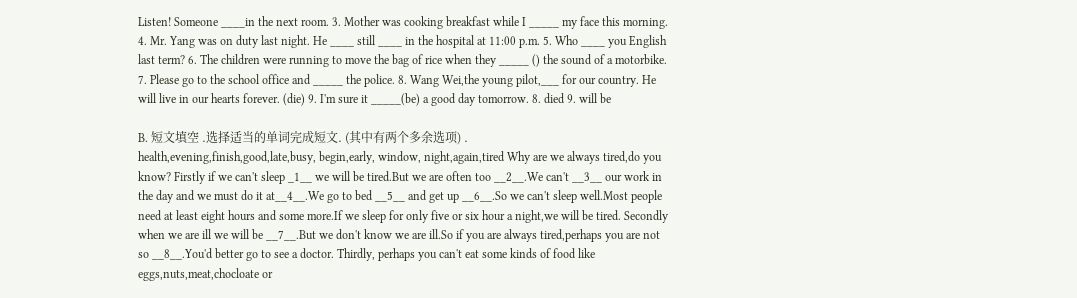Listen! Someone ____in the next room. 3. Mother was cooking breakfast while I _____ my face this morning. 4. Mr. Yang was on duty last night. He ____ still ____ in the hospital at 11:00 p.m. 5. Who ____ you English last term? 6. The children were running to move the bag of rice when they _____ () the sound of a motorbike. 7. Please go to the school office and _____ the police. 8. Wang Wei,the young pilot,___ for our country. He will live in our hearts forever. (die) 9. I'm sure it _____(be) a good day tomorrow. 8. died 9. will be

B. 短文填空 .选择适当的单词完成短文. (其中有两个多余选项) .
health,evening,finish,good,late,busy, begin,early, window, night,again,tired Why are we always tired,do you know? Firstly if we can't sleep _1__ we will be tired.But we are often too __2__.We can't __3__ our work in the day and we must do it at__4__.We go to bed __5__ and get up __6__.So we can't sleep well.Most people need at least eight hours and some more.If we sleep for only five or six hour a night,we will be tired. Secondly when we are ill we will be __7__.But we don't know we are ill.So if you are always tired,perhaps you are not so __8__.You'd better go to see a doctor. Thirdly, perhaps you can't eat some kinds of food like eggs,nuts,meat,chocloate or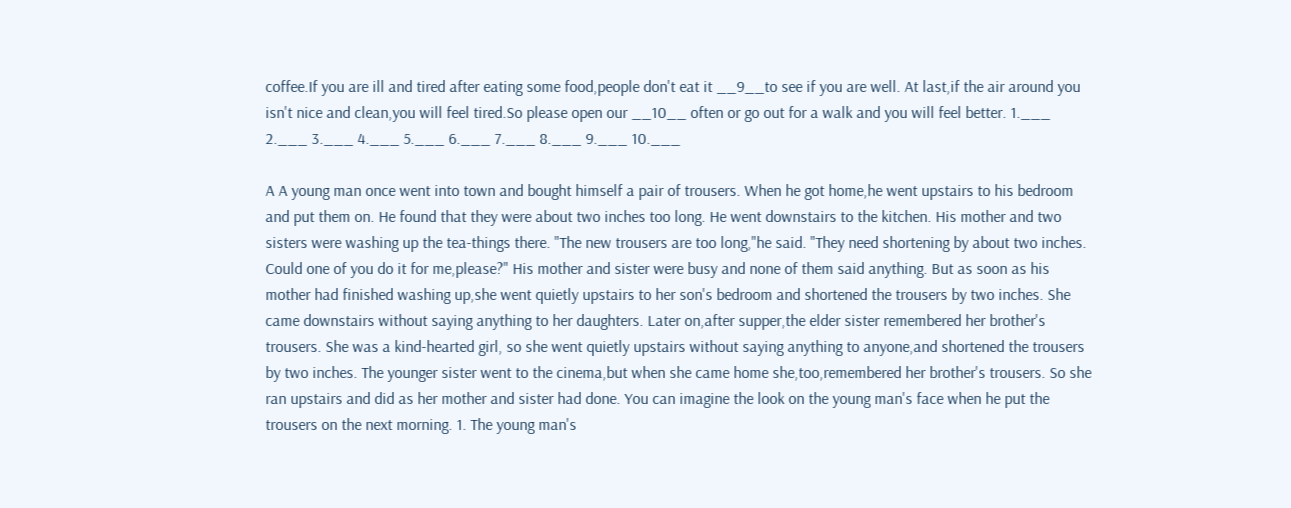coffee.If you are ill and tired after eating some food,people don't eat it __9__to see if you are well. At last,if the air around you isn't nice and clean,you will feel tired.So please open our __10__ often or go out for a walk and you will feel better. 1.___ 2.___ 3.___ 4.___ 5.___ 6.___ 7.___ 8.___ 9.___ 10.___

A A young man once went into town and bought himself a pair of trousers. When he got home,he went upstairs to his bedroom and put them on. He found that they were about two inches too long. He went downstairs to the kitchen. His mother and two sisters were washing up the tea-things there. "The new trousers are too long,"he said. "They need shortening by about two inches. Could one of you do it for me,please?" His mother and sister were busy and none of them said anything. But as soon as his mother had finished washing up,she went quietly upstairs to her son's bedroom and shortened the trousers by two inches. She came downstairs without saying anything to her daughters. Later on,after supper,the elder sister remembered her brother's trousers. She was a kind-hearted girl, so she went quietly upstairs without saying anything to anyone,and shortened the trousers by two inches. The younger sister went to the cinema,but when she came home she,too,remembered her brother's trousers. So she ran upstairs and did as her mother and sister had done. You can imagine the look on the young man's face when he put the trousers on the next morning. 1. The young man's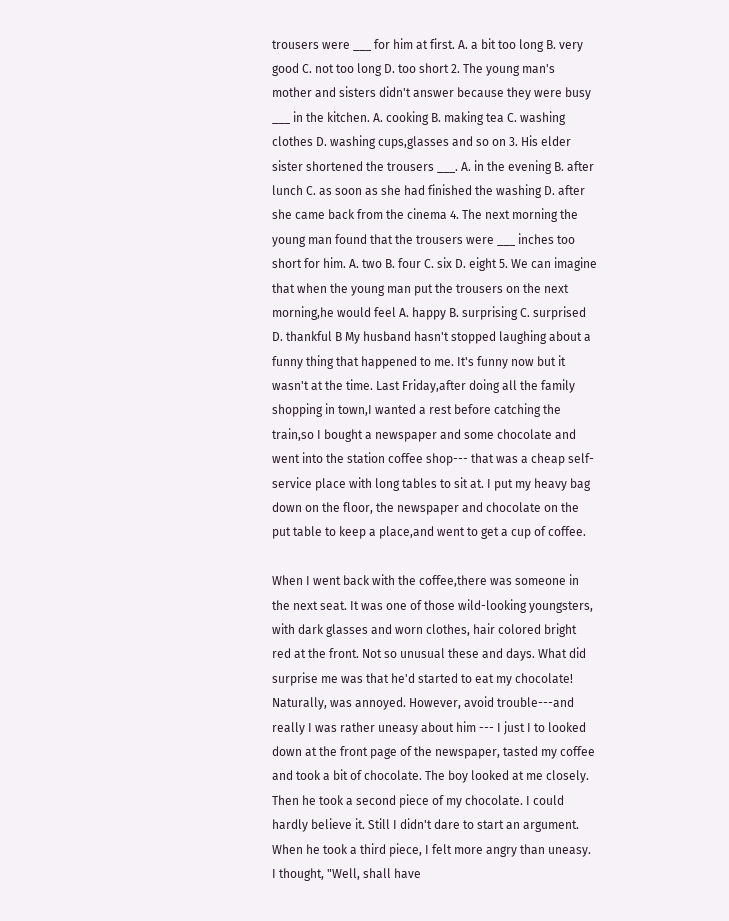trousers were ___ for him at first. A. a bit too long B. very good C. not too long D. too short 2. The young man's mother and sisters didn't answer because they were busy ___ in the kitchen. A. cooking B. making tea C. washing clothes D. washing cups,glasses and so on 3. His elder sister shortened the trousers ___. A. in the evening B. after lunch C. as soon as she had finished the washing D. after she came back from the cinema 4. The next morning the young man found that the trousers were ___ inches too short for him. A. two B. four C. six D. eight 5. We can imagine that when the young man put the trousers on the next morning,he would feel A. happy B. surprising C. surprised D. thankful B My husband hasn't stopped laughing about a funny thing that happened to me. It's funny now but it wasn't at the time. Last Friday,after doing all the family shopping in town,I wanted a rest before catching the train,so I bought a newspaper and some chocolate and went into the station coffee shop--- that was a cheap self-service place with long tables to sit at. I put my heavy bag down on the floor, the newspaper and chocolate on the put table to keep a place,and went to get a cup of coffee.

When I went back with the coffee,there was someone in the next seat. It was one of those wild-looking youngsters, with dark glasses and worn clothes, hair colored bright red at the front. Not so unusual these and days. What did surprise me was that he'd started to eat my chocolate! Naturally, was annoyed. However, avoid trouble---and really I was rather uneasy about him --- I just I to looked down at the front page of the newspaper, tasted my coffee and took a bit of chocolate. The boy looked at me closely. Then he took a second piece of my chocolate. I could hardly believe it. Still I didn't dare to start an argument. When he took a third piece, I felt more angry than uneasy. I thought, "Well, shall have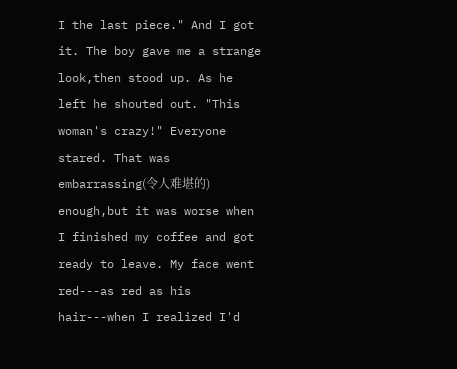I the last piece." And I got it. The boy gave me a strange look,then stood up. As he left he shouted out. "This woman's crazy!" Everyone stared. That was embarrassing(令人难堪的) enough,but it was worse when I finished my coffee and got ready to leave. My face went red---as red as his hair---when I realized I'd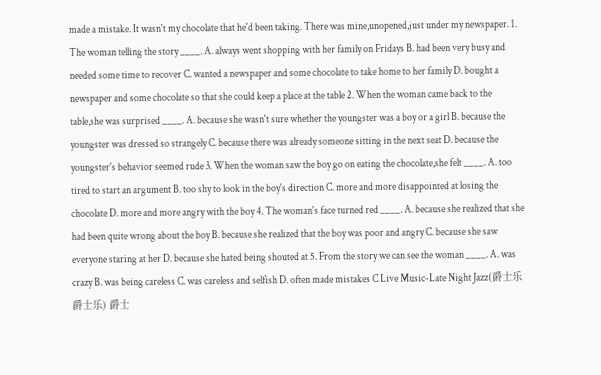made a mistake. It wasn't my chocolate that he'd been taking. There was mine,unopened,just under my newspaper. 1. The woman telling the story ____. A. always went shopping with her family on Fridays B. had been very busy and needed some time to recover C. wanted a newspaper and some chocolate to take home to her family D. bought a newspaper and some chocolate so that she could keep a place at the table 2. When the woman came back to the table,she was surprised ____. A. because she wasn't sure whether the youngster was a boy or a girl B. because the youngster was dressed so strangely C. because there was already someone sitting in the next seat D. because the youngster's behavior seemed rude 3. When the woman saw the boy go on eating the chocolate,she felt ____. A. too tired to start an argument B. too shy to look in the boy's direction C. more and more disappointed at losing the chocolate D. more and more angry with the boy 4. The woman's face turned red ____. A. because she realized that she had been quite wrong about the boy B. because she realized that the boy was poor and angry C. because she saw everyone staring at her D. because she hated being shouted at 5. From the story we can see the woman ____. A. was crazy B. was being careless C. was careless and selfish D. often made mistakes C Live Music-Late Night Jazz(爵士乐 爵士乐) 爵士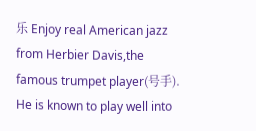乐 Enjoy real American jazz from Herbier Davis,the famous trumpet player(号手). He is known to play well into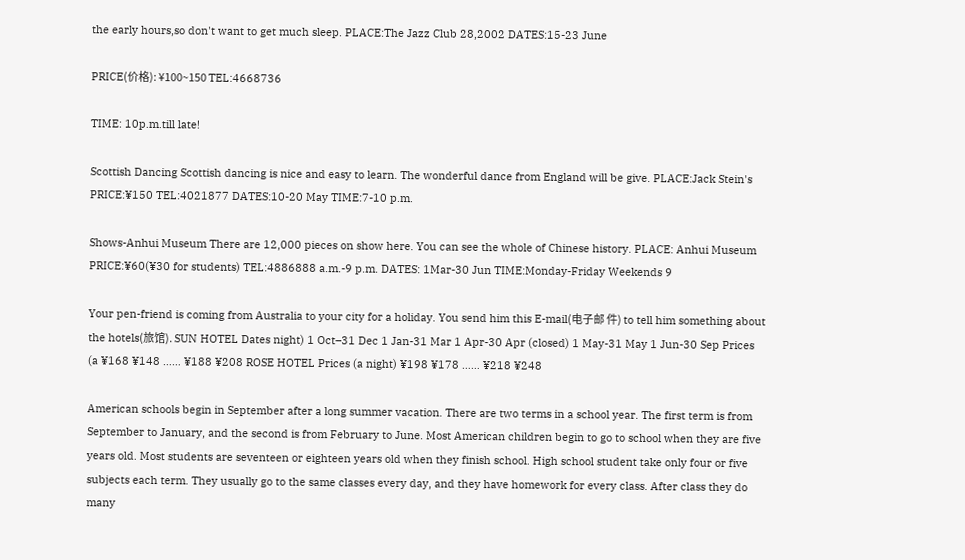the early hours,so don't want to get much sleep. PLACE:The Jazz Club 28,2002 DATES:15-23 June

PRICE(价格): ¥100~150 TEL:4668736

TIME: 10p.m.till late!

Scottish Dancing Scottish dancing is nice and easy to learn. The wonderful dance from England will be give. PLACE:Jack Stein's PRICE:¥150 TEL:4021877 DATES:10-20 May TIME:7-10 p.m.

Shows-Anhui Museum There are 12,000 pieces on show here. You can see the whole of Chinese history. PLACE: Anhui Museum PRICE:¥60(¥30 for students) TEL:4886888 a.m.-9 p.m. DATES: 1Mar-30 Jun TIME:Monday-Friday Weekends 9

Your pen-friend is coming from Australia to your city for a holiday. You send him this E-mail(电子邮 件) to tell him something about the hotels(旅馆). SUN HOTEL Dates night) 1 Oct–31 Dec 1 Jan-31 Mar 1 Apr-30 Apr (closed) 1 May-31 May 1 Jun-30 Sep Prices (a ¥168 ¥148 …… ¥188 ¥208 ROSE HOTEL Prices (a night) ¥198 ¥178 …… ¥218 ¥248

American schools begin in September after a long summer vacation. There are two terms in a school year. The first term is from September to January, and the second is from February to June. Most American children begin to go to school when they are five years old. Most students are seventeen or eighteen years old when they finish school. High school student take only four or five subjects each term. They usually go to the same classes every day, and they have homework for every class. After class they do many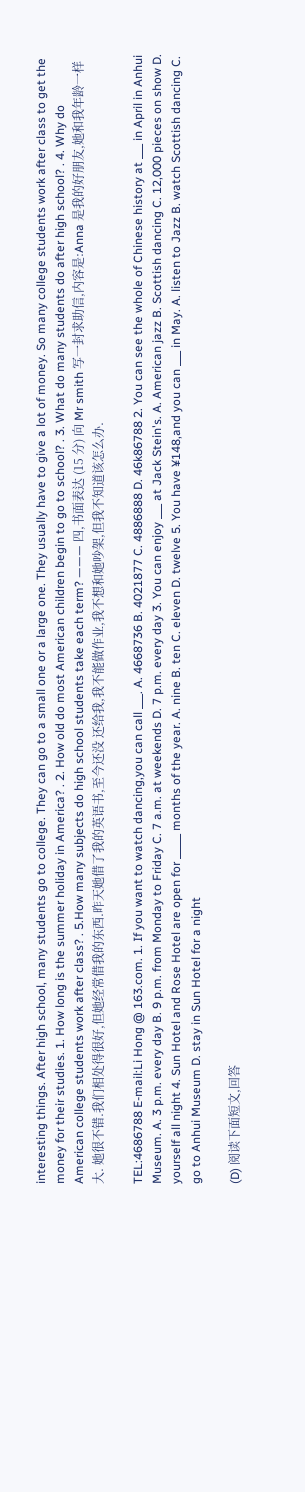interesting things. After high school, many students go to college. They can go to a small one or a large one. They usually have to give a lot of money. So many college students work after class to get the money for their studies. 1. How long is the summer holiday in America? . 2. How old do most American children begin to go to school? . 3. What do many students do after high school? . 4. Why do American college students work after class? . 5.How many subjects do high school students take each term? ——— 四,书面表达 (15 分) 向 Mr smith 写一封求助信,内容是:Anna 是我的好朋友,她和我年龄一样大. 她很不错.我们相处得很好,但她经常借我的东西.昨天她借了我的英语书,至今还没 还给我,我不能做作业,我不想和她吵架,但我不知道该怎么办.

TEL:4686788 E-mail:Li Hong @ 163.com. 1. If you want to watch dancing,you can call ___. A. 4668736 B. 4021877 C. 4886888 D. 46k86788 2. You can see the whole of Chinese history at ___ in April in Anhui Museum. A. 3 p.m. every day B. 9 p.m. from Monday to Friday C. 7 a.m. at weekends D. 7 p.m. every day 3. You can enjoy ___ at Jack Stein's. A. American jazz B. Scottish dancing C. 12,000 pieces on show D. yourself all night 4. Sun Hotel and Rose Hotel are open for _____ months of the year. A. nine B. ten C. eleven D. twelve 5. You have ¥148,and you can ___ in May. A. listen to Jazz B. watch Scottish dancing C. go to Anhui Museum D. stay in Sun Hotel for a night

(D) 阅读下面短文,回答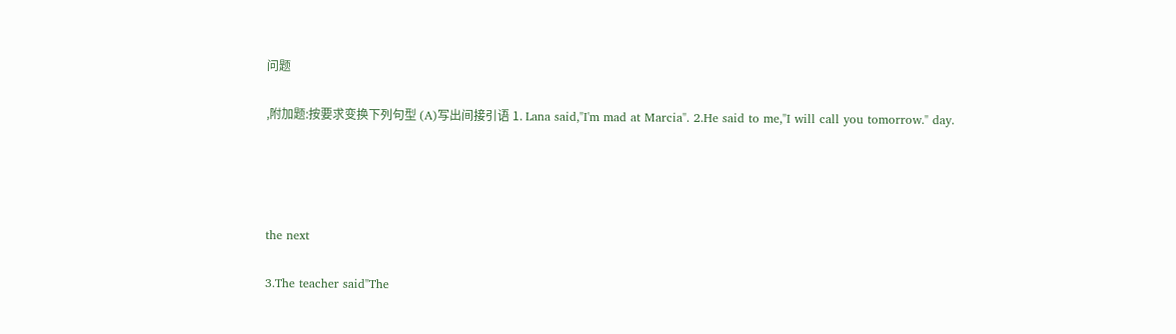问题

,附加题:按要求变换下列句型 (A)写出间接引语 1. Lana said,"I'm mad at Marcia". 2.He said to me,"I will call you tomorrow." day.




the next

3.The teacher said"The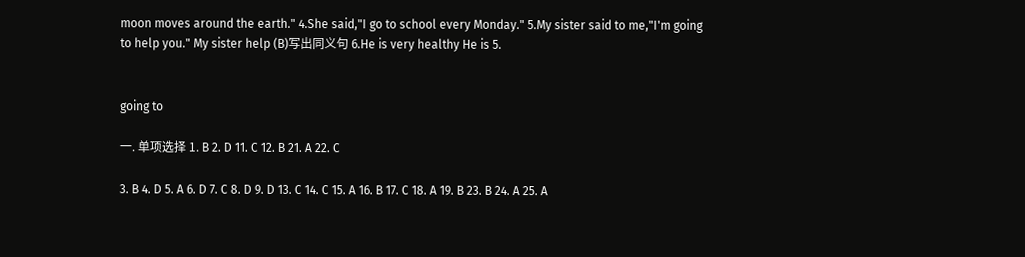moon moves around the earth." 4.She said,"I go to school every Monday." 5.My sister said to me,"I'm going to help you." My sister help (B)写出同义句 6.He is very healthy He is 5.


going to

一. 单项选择 1. B 2. D 11. C 12. B 21. A 22. C

3. B 4. D 5. A 6. D 7. C 8. D 9. D 13. C 14. C 15. A 16. B 17. C 18. A 19. B 23. B 24. A 25. A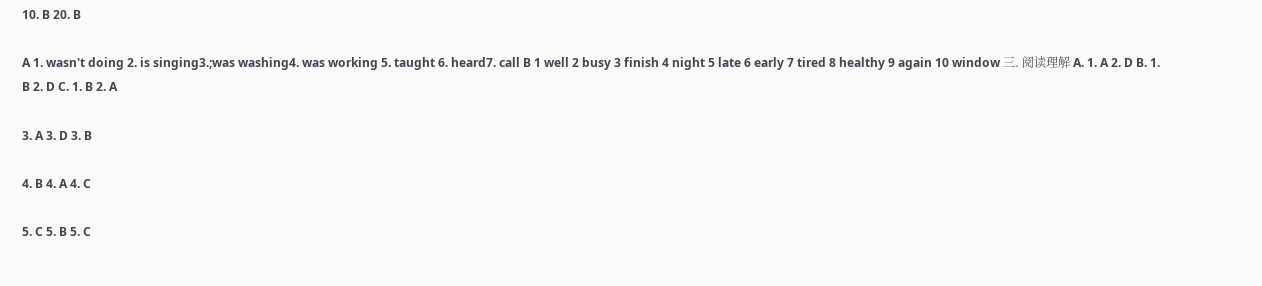10. B 20. B

A 1. wasn't doing 2. is singing3.;was washing4. was working 5. taught 6. heard7. call B 1 well 2 busy 3 finish 4 night 5 late 6 early 7 tired 8 healthy 9 again 10 window 三. 阅读理解 A. 1. A 2. D B. 1. B 2. D C. 1. B 2. A

3. A 3. D 3. B

4. B 4. A 4. C

5. C 5. B 5. C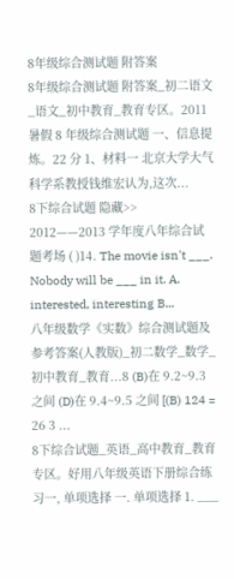8年级综合测试题 附答案
8年级综合测试题 附答案_初二语文_语文_初中教育_教育专区。2011 暑假 8 年级综合测试题 一、信息提炼。22 分 1、材料一 北京大学大气科学系教授钱维宏认为,这次...
8下综合试题 隐藏>> 2012——2013 学年度八年综合试题考场 ( )14. The movie isn't ___. Nobody will be ___ in it. A. interested, interesting B...
八年级数学《实数》综合测试题及参考答案(人教版)_初二数学_数学_初中教育_教育...8 (B)在 9.2~9.3 之间 (D)在 9.4~9.5 之间 [(B) 124 = 26 3 ...
8下综合试题_英语_高中教育_教育专区。好用八年级英语下册综合练习一, 单项选择 一. 单项选择 1. ___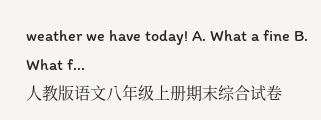weather we have today! A. What a fine B. What f...
人教版语文八年级上册期末综合试卷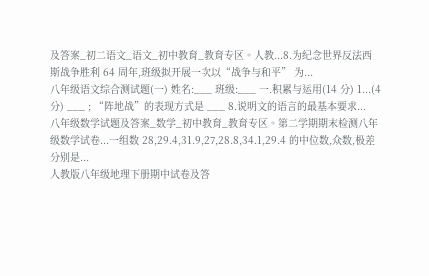及答案_初二语文_语文_初中教育_教育专区。人教...8.为纪念世界反法西斯战争胜利 64 周年,班级拟开展一次以“战争与和平” 为...
八年级语文综合测试题(一) 姓名:___ 班级:___ 一.积累与运用(14 分) 1...(4 分) ___ ; “阵地战”的表现方式是 ___ 8.说明文的语言的最基本要求...
八年级数学试题及答案_数学_初中教育_教育专区。第二学期期末检测八年级数学试卷...一组数 28,29.4,31.9,27,28.8,34.1,29.4 的中位数,众数,极差分别是...
人教版八年级地理下册期中试卷及答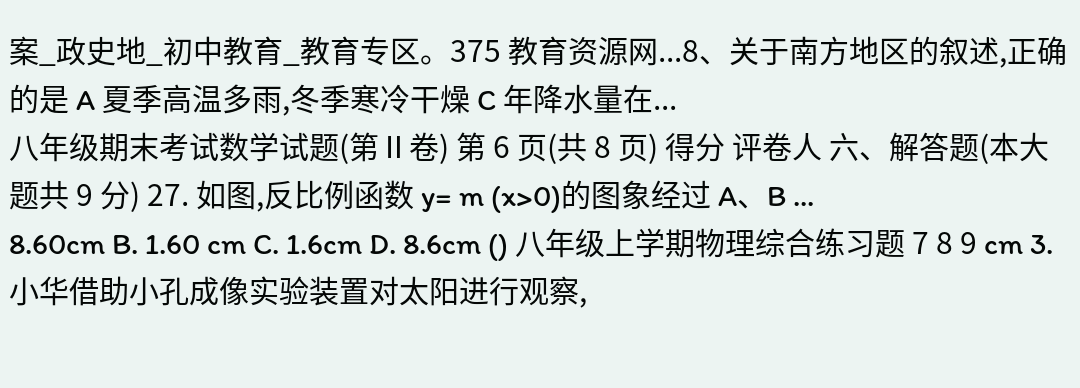案_政史地_初中教育_教育专区。375 教育资源网...8、关于南方地区的叙述,正确的是 A 夏季高温多雨,冬季寒冷干燥 C 年降水量在...
八年级期末考试数学试题(第Ⅱ卷) 第 6 页(共 8 页) 得分 评卷人 六、解答题(本大题共 9 分) 27. 如图,反比例函数 y= m (x>0)的图象经过 A、B ...
8.60cm B. 1.60 cm C. 1.6cm D. 8.6cm () 八年级上学期物理综合练习题 7 8 9 cm 3. 小华借助小孔成像实验装置对太阳进行观察,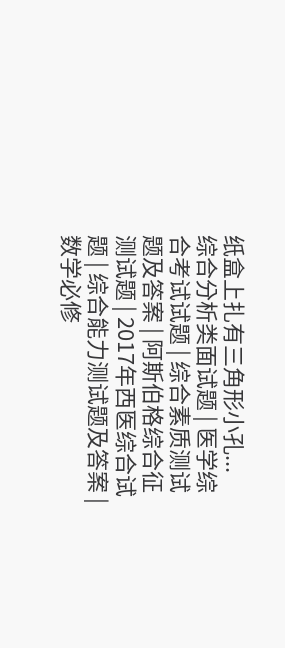纸盒上扎有三角形小孔...
综合分析类面试题 | 医学综合考试试题 | 综合素质测试题及答案 | 阿斯伯格综合征测试题 | 2017年西医综合试题 | 综合能力测试题及答案 | 数学必修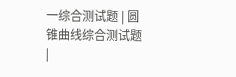一综合测试题 | 圆锥曲线综合测试题 |